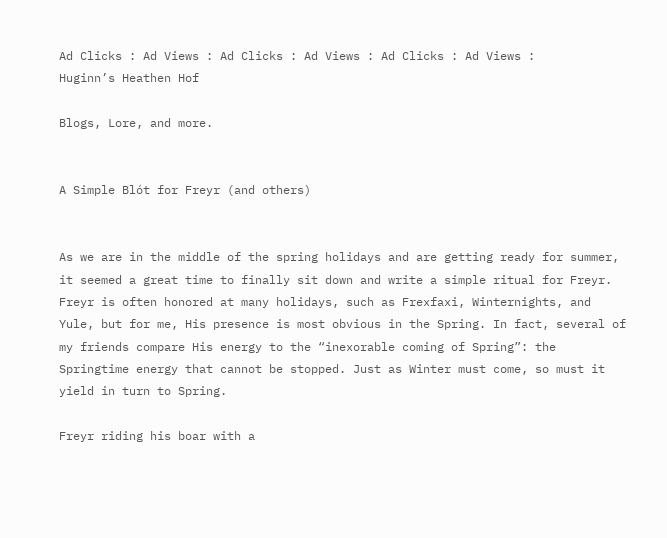Ad Clicks : Ad Views : Ad Clicks : Ad Views : Ad Clicks : Ad Views :
Huginn’s Heathen Hof

Blogs, Lore, and more.


A Simple Blót for Freyr (and others)


As we are in the middle of the spring holidays and are getting ready for summer, it seemed a great time to finally sit down and write a simple ritual for Freyr. Freyr is often honored at many holidays, such as Frexfaxi, Winternights, and Yule, but for me, His presence is most obvious in the Spring. In fact, several of my friends compare His energy to the “inexorable coming of Spring”: the Springtime energy that cannot be stopped. Just as Winter must come, so must it yield in turn to Spring.

Freyr riding his boar with a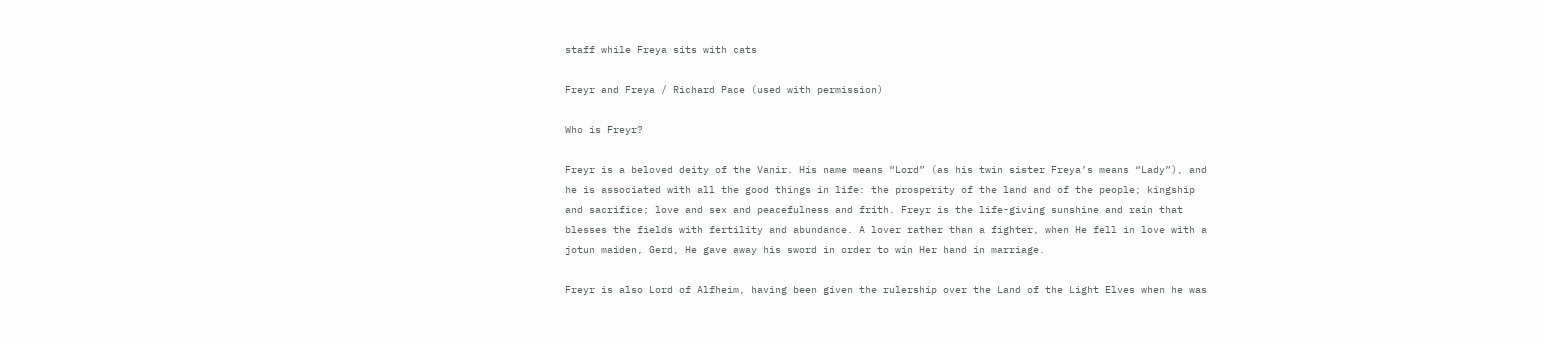staff while Freya sits with cats

Freyr and Freya / Richard Pace (used with permission)

Who is Freyr?

Freyr is a beloved deity of the Vanir. His name means “Lord” (as his twin sister Freya’s means “Lady”), and he is associated with all the good things in life: the prosperity of the land and of the people; kingship and sacrifice; love and sex and peacefulness and frith. Freyr is the life-giving sunshine and rain that blesses the fields with fertility and abundance. A lover rather than a fighter, when He fell in love with a jotun maiden, Gerd, He gave away his sword in order to win Her hand in marriage.

Freyr is also Lord of Alfheim, having been given the rulership over the Land of the Light Elves when he was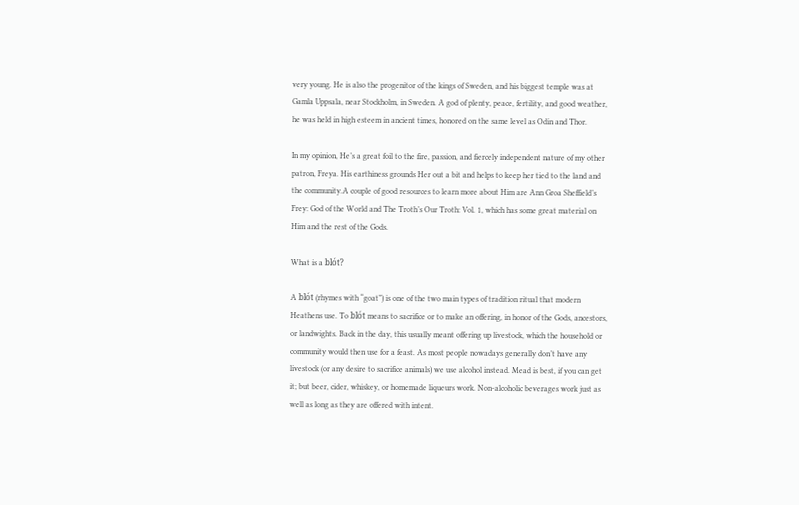very young. He is also the progenitor of the kings of Sweden, and his biggest temple was at Gamla Uppsala, near Stockholm, in Sweden. A god of plenty, peace, fertility, and good weather, he was held in high esteem in ancient times, honored on the same level as Odin and Thor.

In my opinion, He’s a great foil to the fire, passion, and fiercely independent nature of my other patron, Freya. His earthiness grounds Her out a bit and helps to keep her tied to the land and the community.A couple of good resources to learn more about Him are Ann Groa Sheffield’s Frey: God of the World and The Troth’s Our Troth: Vol. 1, which has some great material on Him and the rest of the Gods.

What is a blót?

A blót (rhymes with “goat”) is one of the two main types of tradition ritual that modern Heathens use. To blót means to sacrifice or to make an offering, in honor of the Gods, ancestors, or landwights. Back in the day, this usually meant offering up livestock, which the household or community would then use for a feast. As most people nowadays generally don’t have any livestock (or any desire to sacrifice animals) we use alcohol instead. Mead is best, if you can get it; but beer, cider, whiskey, or homemade liqueurs work. Non-alcoholic beverages work just as well as long as they are offered with intent.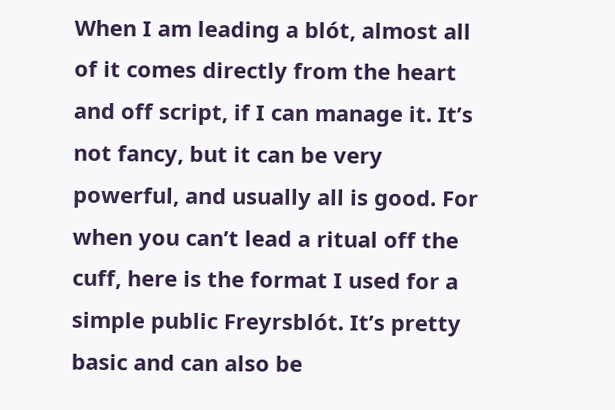When I am leading a blót, almost all of it comes directly from the heart and off script, if I can manage it. It’s not fancy, but it can be very powerful, and usually all is good. For when you can’t lead a ritual off the cuff, here is the format I used for a simple public Freyrsblót. It’s pretty basic and can also be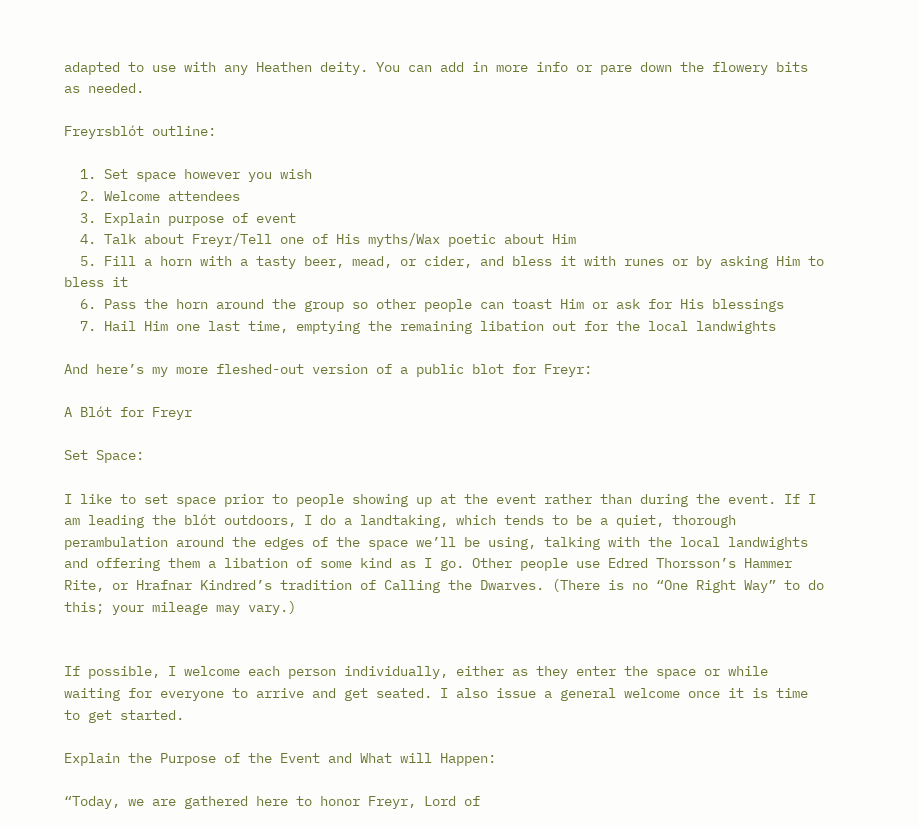adapted to use with any Heathen deity. You can add in more info or pare down the flowery bits as needed.

Freyrsblót outline:

  1. Set space however you wish
  2. Welcome attendees
  3. Explain purpose of event
  4. Talk about Freyr/Tell one of His myths/Wax poetic about Him
  5. Fill a horn with a tasty beer, mead, or cider, and bless it with runes or by asking Him to bless it
  6. Pass the horn around the group so other people can toast Him or ask for His blessings
  7. Hail Him one last time, emptying the remaining libation out for the local landwights

And here’s my more fleshed-out version of a public blot for Freyr:

A Blót for Freyr

Set Space:

I like to set space prior to people showing up at the event rather than during the event. If I am leading the blót outdoors, I do a landtaking, which tends to be a quiet, thorough perambulation around the edges of the space we’ll be using, talking with the local landwights and offering them a libation of some kind as I go. Other people use Edred Thorsson’s Hammer Rite, or Hrafnar Kindred’s tradition of Calling the Dwarves. (There is no “One Right Way” to do this; your mileage may vary.)


If possible, I welcome each person individually, either as they enter the space or while waiting for everyone to arrive and get seated. I also issue a general welcome once it is time to get started.

Explain the Purpose of the Event and What will Happen:

“Today, we are gathered here to honor Freyr, Lord of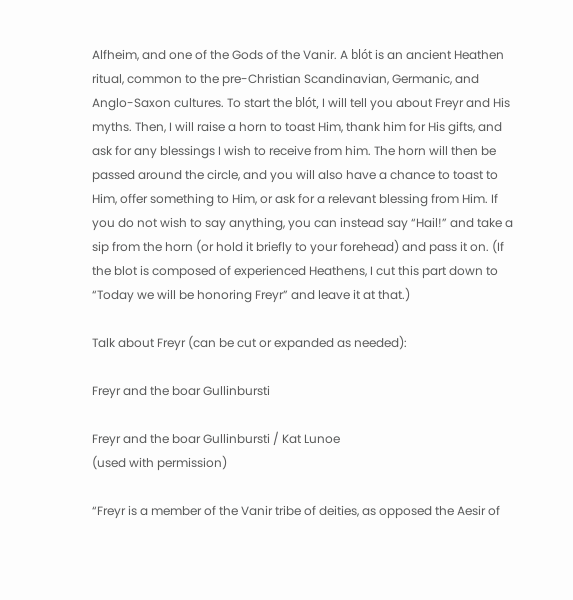Alfheim, and one of the Gods of the Vanir. A blót is an ancient Heathen ritual, common to the pre-Christian Scandinavian, Germanic, and Anglo-Saxon cultures. To start the blót, I will tell you about Freyr and His myths. Then, I will raise a horn to toast Him, thank him for His gifts, and ask for any blessings I wish to receive from him. The horn will then be passed around the circle, and you will also have a chance to toast to Him, offer something to Him, or ask for a relevant blessing from Him. If you do not wish to say anything, you can instead say “Hail!” and take a sip from the horn (or hold it briefly to your forehead) and pass it on. (If the blot is composed of experienced Heathens, I cut this part down to “Today we will be honoring Freyr” and leave it at that.)

Talk about Freyr (can be cut or expanded as needed):

Freyr and the boar Gullinbursti

Freyr and the boar Gullinbursti / Kat Lunoe
(used with permission)

“Freyr is a member of the Vanir tribe of deities, as opposed the Aesir of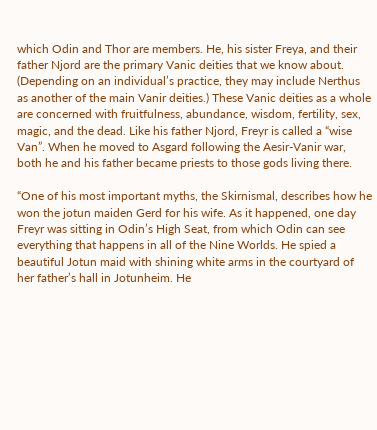which Odin and Thor are members. He, his sister Freya, and their father Njord are the primary Vanic deities that we know about. (Depending on an individual’s practice, they may include Nerthus as another of the main Vanir deities.) These Vanic deities as a whole are concerned with fruitfulness, abundance, wisdom, fertility, sex, magic, and the dead. Like his father Njord, Freyr is called a “wise Van”. When he moved to Asgard following the Aesir-Vanir war, both he and his father became priests to those gods living there.

“One of his most important myths, the Skirnismal, describes how he won the jotun maiden Gerd for his wife. As it happened, one day Freyr was sitting in Odin’s High Seat, from which Odin can see everything that happens in all of the Nine Worlds. He spied a beautiful Jotun maid with shining white arms in the courtyard of her father’s hall in Jotunheim. He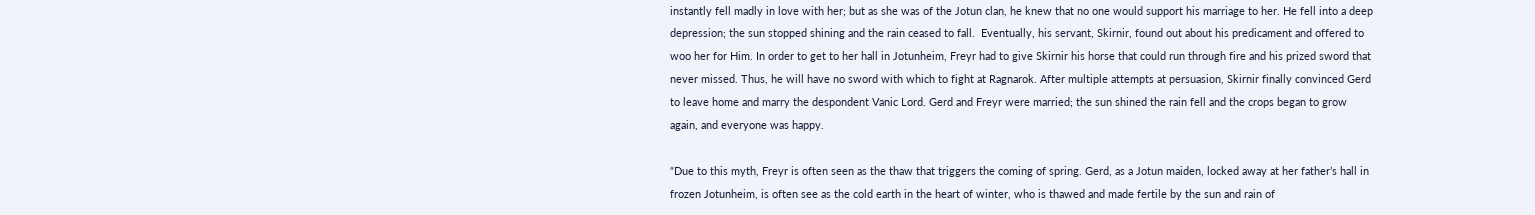instantly fell madly in love with her; but as she was of the Jotun clan, he knew that no one would support his marriage to her. He fell into a deep depression; the sun stopped shining and the rain ceased to fall.  Eventually, his servant, Skirnir, found out about his predicament and offered to woo her for Him. In order to get to her hall in Jotunheim, Freyr had to give Skirnir his horse that could run through fire and his prized sword that never missed. Thus, he will have no sword with which to fight at Ragnarok. After multiple attempts at persuasion, Skirnir finally convinced Gerd to leave home and marry the despondent Vanic Lord. Gerd and Freyr were married; the sun shined the rain fell and the crops began to grow again, and everyone was happy.

“Due to this myth, Freyr is often seen as the thaw that triggers the coming of spring. Gerd, as a Jotun maiden, locked away at her father’s hall in frozen Jotunheim, is often see as the cold earth in the heart of winter, who is thawed and made fertile by the sun and rain of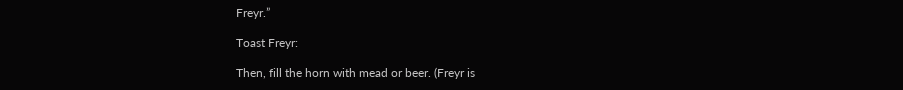Freyr.”

Toast Freyr:

Then, fill the horn with mead or beer. (Freyr is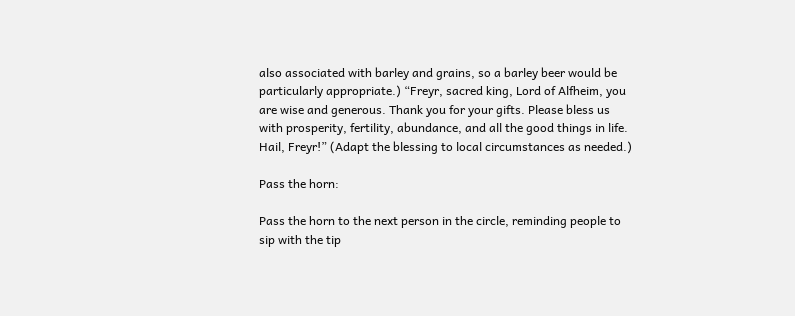also associated with barley and grains, so a barley beer would be particularly appropriate.) “Freyr, sacred king, Lord of Alfheim, you are wise and generous. Thank you for your gifts. Please bless us with prosperity, fertility, abundance, and all the good things in life. Hail, Freyr!” (Adapt the blessing to local circumstances as needed.)

Pass the horn:

Pass the horn to the next person in the circle, reminding people to sip with the tip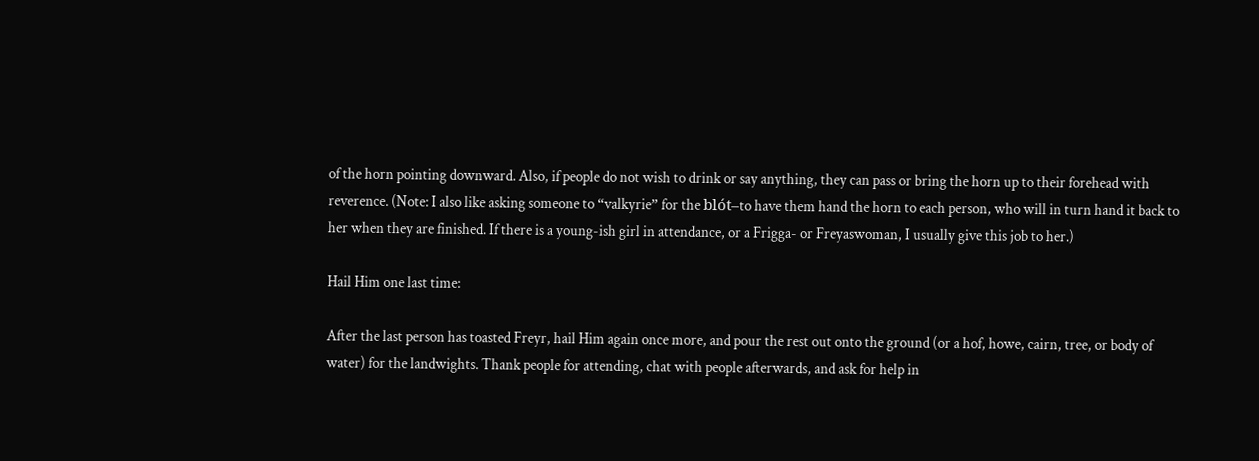of the horn pointing downward. Also, if people do not wish to drink or say anything, they can pass or bring the horn up to their forehead with reverence. (Note: I also like asking someone to “valkyrie” for the blót–to have them hand the horn to each person, who will in turn hand it back to her when they are finished. If there is a young-ish girl in attendance, or a Frigga- or Freyaswoman, I usually give this job to her.)

Hail Him one last time:

After the last person has toasted Freyr, hail Him again once more, and pour the rest out onto the ground (or a hof, howe, cairn, tree, or body of water) for the landwights. Thank people for attending, chat with people afterwards, and ask for help in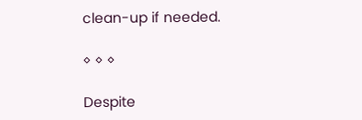clean-up if needed.

◊ ◊ ◊

Despite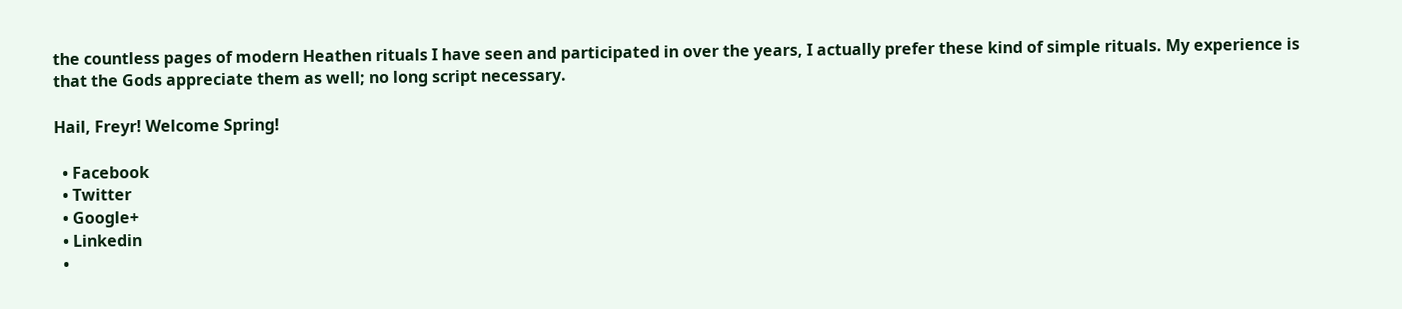the countless pages of modern Heathen rituals I have seen and participated in over the years, I actually prefer these kind of simple rituals. My experience is that the Gods appreciate them as well; no long script necessary.

Hail, Freyr! Welcome Spring!

  • Facebook
  • Twitter
  • Google+
  • Linkedin
  •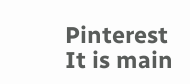Pinterest
It is main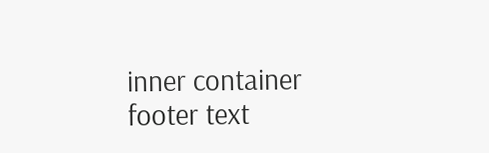inner container footer text